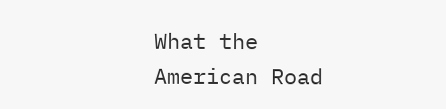What the American Road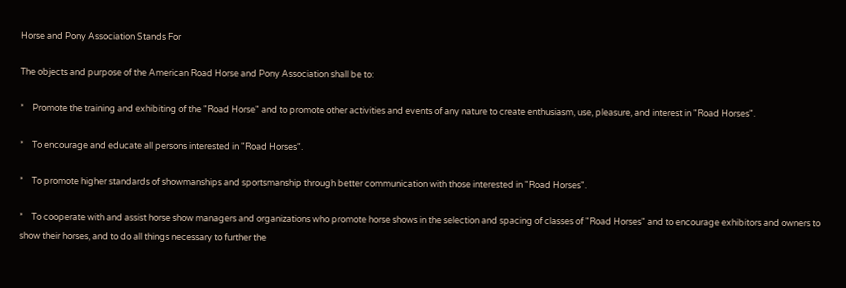Horse and Pony Association Stands For

The objects and purpose of the American Road Horse and Pony Association shall be to:

*    Promote the training and exhibiting of the "Road Horse" and to promote other activities and events of any nature to create enthusiasm, use, pleasure, and interest in "Road Horses".

*    To encourage and educate all persons interested in "Road Horses".

*    To promote higher standards of showmanships and sportsmanship through better communication with those interested in "Road Horses".

*    To cooperate with and assist horse show managers and organizations who promote horse shows in the selection and spacing of classes of "Road Horses" and to encourage exhibitors and owners to show their horses, and to do all things necessary to further the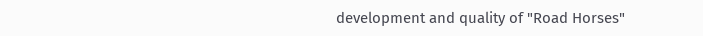development and quality of "Road Horses"